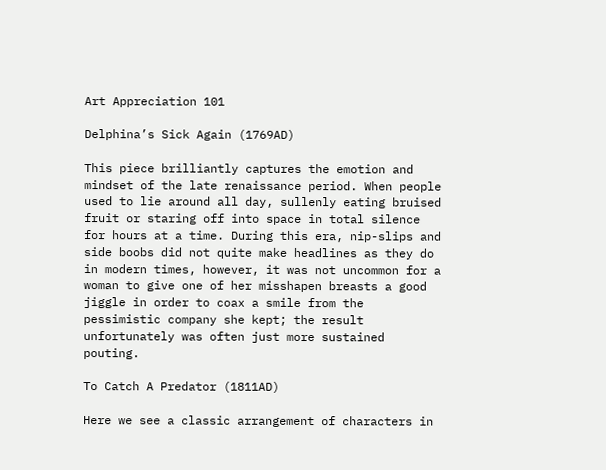Art Appreciation 101

Delphina’s Sick Again (1769AD)

This piece brilliantly captures the emotion and mindset of the late renaissance period. When people used to lie around all day, sullenly eating bruised fruit or staring off into space in total silence for hours at a time. During this era, nip-slips and side boobs did not quite make headlines as they do in modern times, however, it was not uncommon for a woman to give one of her misshapen breasts a good jiggle in order to coax a smile from the pessimistic company she kept; the result unfortunately was often just more sustained pouting.

To Catch A Predator (1811AD)

Here we see a classic arrangement of characters in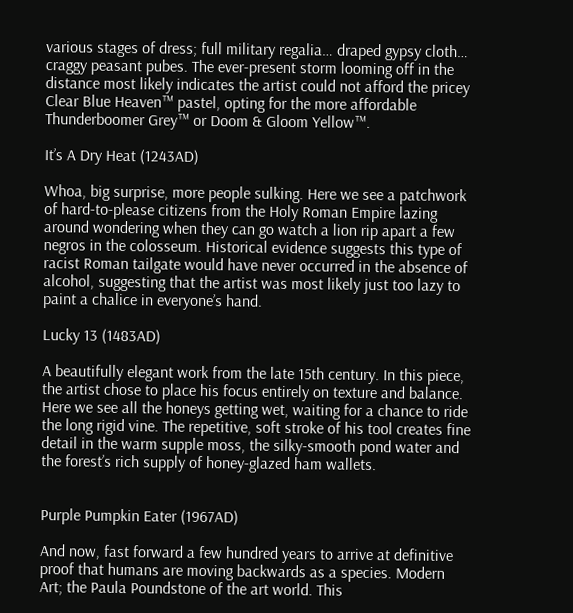various stages of dress; full military regalia… draped gypsy cloth… craggy peasant pubes. The ever-present storm looming off in the distance most likely indicates the artist could not afford the pricey Clear Blue Heaven™ pastel, opting for the more affordable Thunderboomer Grey™ or Doom & Gloom Yellow™.

It’s A Dry Heat (1243AD)

Whoa, big surprise, more people sulking. Here we see a patchwork of hard-to-please citizens from the Holy Roman Empire lazing around wondering when they can go watch a lion rip apart a few negros in the colosseum. Historical evidence suggests this type of racist Roman tailgate would have never occurred in the absence of alcohol, suggesting that the artist was most likely just too lazy to paint a chalice in everyone’s hand.

Lucky 13 (1483AD)

A beautifully elegant work from the late 15th century. In this piece, the artist chose to place his focus entirely on texture and balance. Here we see all the honeys getting wet, waiting for a chance to ride the long rigid vine. The repetitive, soft stroke of his tool creates fine detail in the warm supple moss, the silky-smooth pond water and the forest’s rich supply of honey-glazed ham wallets.


Purple Pumpkin Eater (1967AD)

And now, fast forward a few hundred years to arrive at definitive proof that humans are moving backwards as a species. Modern Art; the Paula Poundstone of the art world. This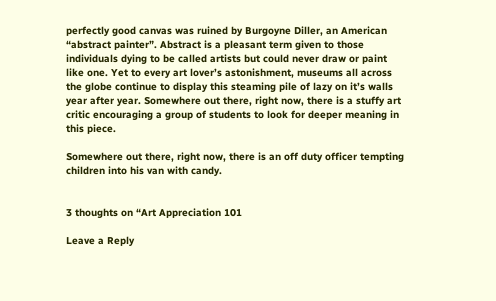perfectly good canvas was ruined by Burgoyne Diller, an American “abstract painter”. Abstract is a pleasant term given to those individuals dying to be called artists but could never draw or paint like one. Yet to every art lover’s astonishment, museums all across the globe continue to display this steaming pile of lazy on it’s walls year after year. Somewhere out there, right now, there is a stuffy art critic encouraging a group of students to look for deeper meaning in this piece.

Somewhere out there, right now, there is an off duty officer tempting children into his van with candy.


3 thoughts on “Art Appreciation 101

Leave a Reply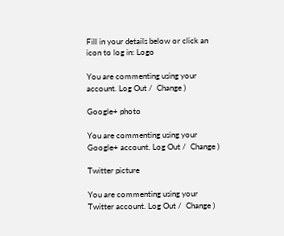Fill in your details below or click an icon to log in: Logo

You are commenting using your account. Log Out /  Change )

Google+ photo

You are commenting using your Google+ account. Log Out /  Change )

Twitter picture

You are commenting using your Twitter account. Log Out /  Change )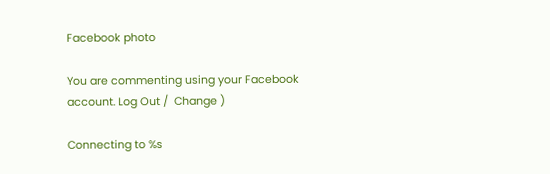Facebook photo

You are commenting using your Facebook account. Log Out /  Change )

Connecting to %s